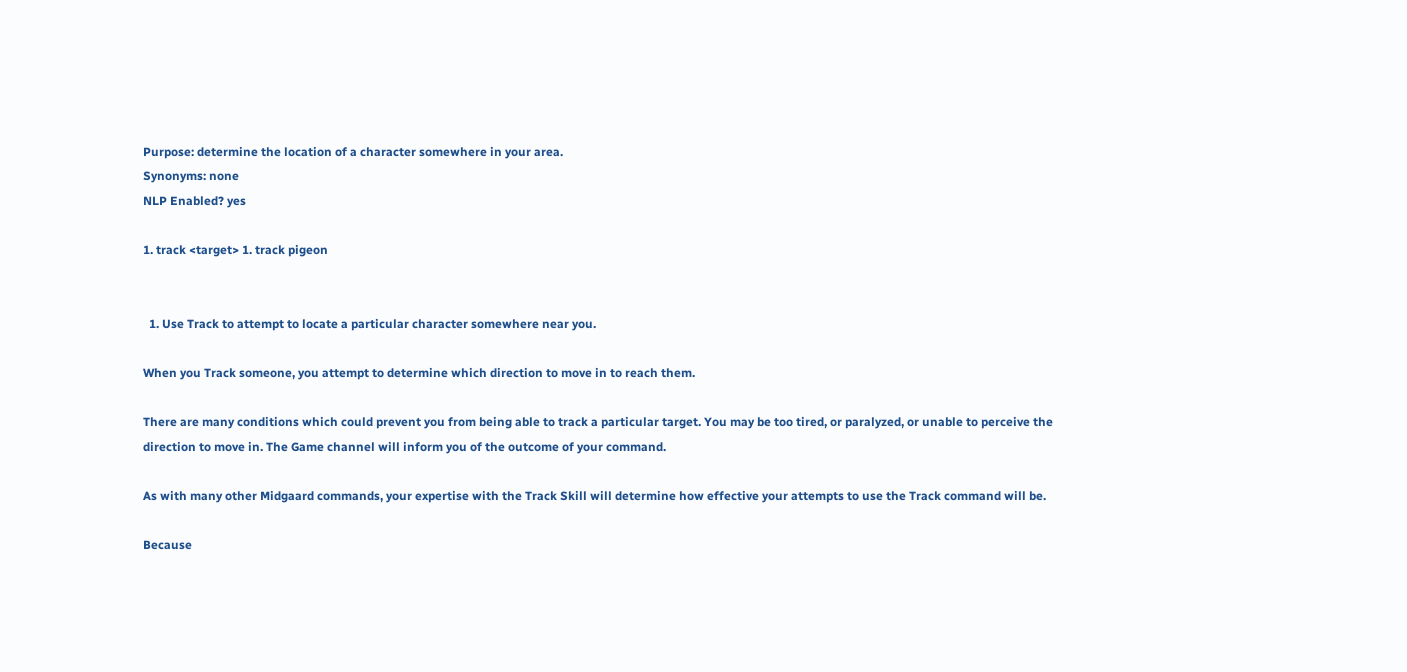Purpose: determine the location of a character somewhere in your area.
Synonyms: none
NLP Enabled? yes

1. track <target> 1. track pigeon


  1. Use Track to attempt to locate a particular character somewhere near you.

When you Track someone, you attempt to determine which direction to move in to reach them.

There are many conditions which could prevent you from being able to track a particular target. You may be too tired, or paralyzed, or unable to perceive the direction to move in. The Game channel will inform you of the outcome of your command.

As with many other Midgaard commands, your expertise with the Track Skill will determine how effective your attempts to use the Track command will be.

Because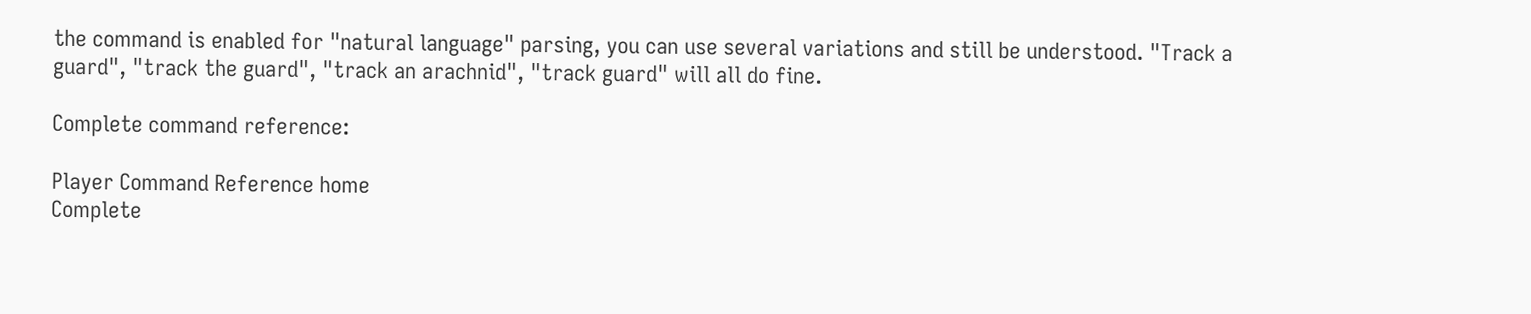the command is enabled for "natural language" parsing, you can use several variations and still be understood. "Track a guard", "track the guard", "track an arachnid", "track guard" will all do fine.

Complete command reference:

Player Command Reference home
Complete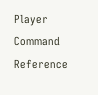Player Command Reference